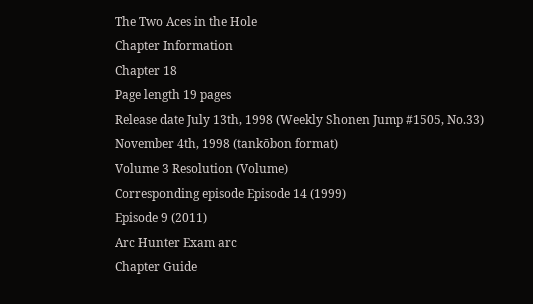The Two Aces in the Hole
Chapter Information
Chapter 18
Page length 19 pages
Release date July 13th, 1998 (Weekly Shonen Jump #1505, No.33)
November 4th, 1998 (tankōbon format)
Volume 3 Resolution (Volume)
Corresponding episode Episode 14 (1999)
Episode 9 (2011)
Arc Hunter Exam arc
Chapter Guide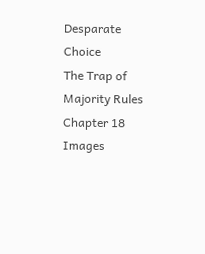Desparate Choice
The Trap of Majority Rules
Chapter 18 Images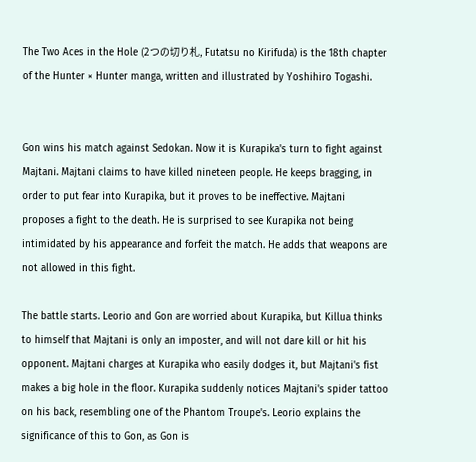The Two Aces in the Hole (2つの切り札, Futatsu no Kirifuda) is the 18th chapter of the Hunter × Hunter manga, written and illustrated by Yoshihiro Togashi.


Gon wins his match against Sedokan. Now it is Kurapika's turn to fight against Majtani. Majtani claims to have killed nineteen people. He keeps bragging, in order to put fear into Kurapika, but it proves to be ineffective. Majtani proposes a fight to the death. He is surprised to see Kurapika not being intimidated by his appearance and forfeit the match. He adds that weapons are not allowed in this fight.

The battle starts. Leorio and Gon are worried about Kurapika, but Killua thinks to himself that Majtani is only an imposter, and will not dare kill or hit his opponent. Majtani charges at Kurapika who easily dodges it, but Majtani's fist makes a big hole in the floor. Kurapika suddenly notices Majtani's spider tattoo on his back, resembling one of the Phantom Troupe's. Leorio explains the significance of this to Gon, as Gon is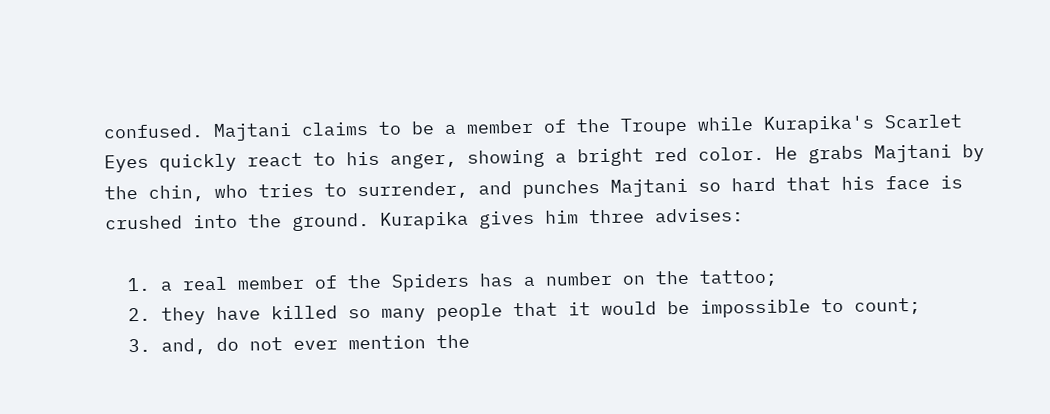confused. Majtani claims to be a member of the Troupe while Kurapika's Scarlet Eyes quickly react to his anger, showing a bright red color. He grabs Majtani by the chin, who tries to surrender, and punches Majtani so hard that his face is crushed into the ground. Kurapika gives him three advises:

  1. a real member of the Spiders has a number on the tattoo;
  2. they have killed so many people that it would be impossible to count;
  3. and, do not ever mention the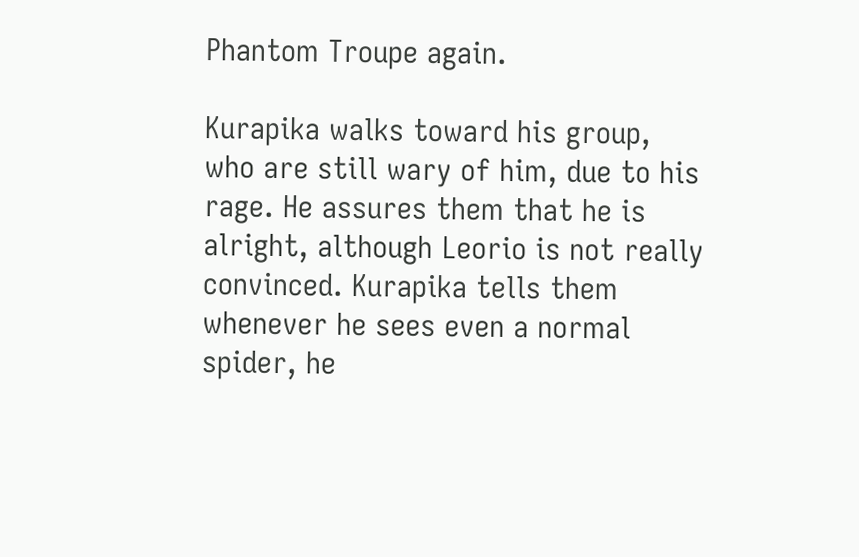Phantom Troupe again.

Kurapika walks toward his group, who are still wary of him, due to his rage. He assures them that he is alright, although Leorio is not really convinced. Kurapika tells them whenever he sees even a normal spider, he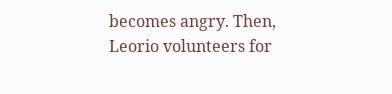becomes angry. Then, Leorio volunteers for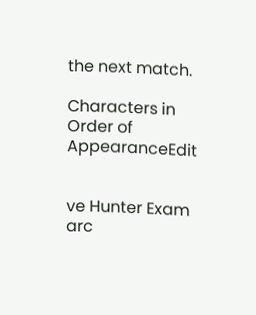the next match.

Characters in Order of AppearanceEdit


ve Hunter Exam arc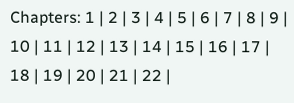Chapters: 1 | 2 | 3 | 4 | 5 | 6 | 7 | 8 | 9 | 10 | 11 | 12 | 13 | 14 | 15 | 16 | 17 | 18 | 19 | 20 | 21 | 22 |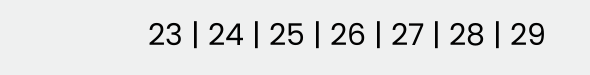23 | 24 | 25 | 26 | 27 | 28 | 29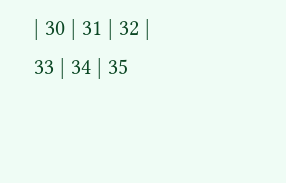| 30 | 31 | 32 | 33 | 34 | 35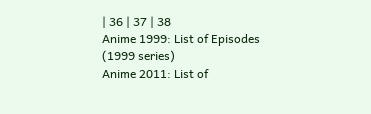| 36 | 37 | 38
Anime 1999: List of Episodes (1999 series)
Anime 2011: List of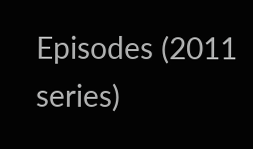Episodes (2011 series)